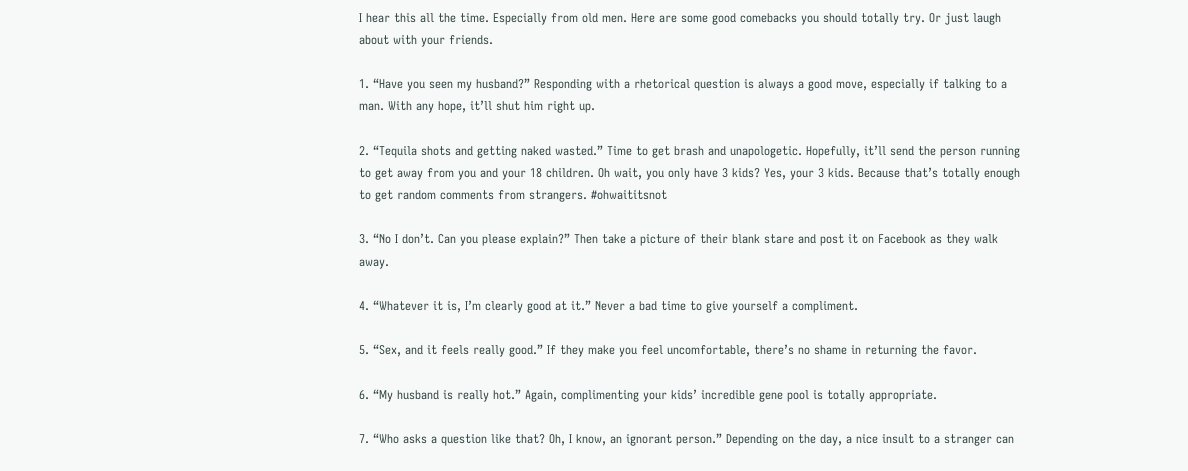I hear this all the time. Especially from old men. Here are some good comebacks you should totally try. Or just laugh about with your friends.

1. “Have you seen my husband?” Responding with a rhetorical question is always a good move, especially if talking to a man. With any hope, it’ll shut him right up.

2. “Tequila shots and getting naked wasted.” Time to get brash and unapologetic. Hopefully, it’ll send the person running to get away from you and your 18 children. Oh wait, you only have 3 kids? Yes, your 3 kids. Because that’s totally enough to get random comments from strangers. #ohwaititsnot

3. “No I don’t. Can you please explain?” Then take a picture of their blank stare and post it on Facebook as they walk away.

4. “Whatever it is, I’m clearly good at it.” Never a bad time to give yourself a compliment.

5. “Sex, and it feels really good.” If they make you feel uncomfortable, there’s no shame in returning the favor.

6. “My husband is really hot.” Again, complimenting your kids’ incredible gene pool is totally appropriate.

7. “Who asks a question like that? Oh, I know, an ignorant person.” Depending on the day, a nice insult to a stranger can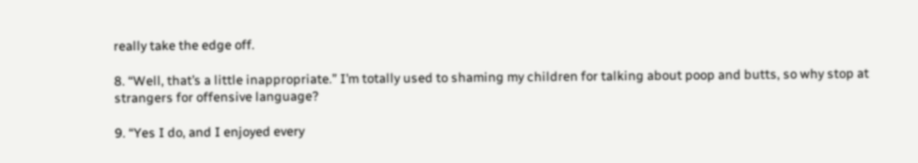really take the edge off.

8. “Well, that’s a little inappropriate.” I’m totally used to shaming my children for talking about poop and butts, so why stop at strangers for offensive language?

9. “Yes I do, and I enjoyed every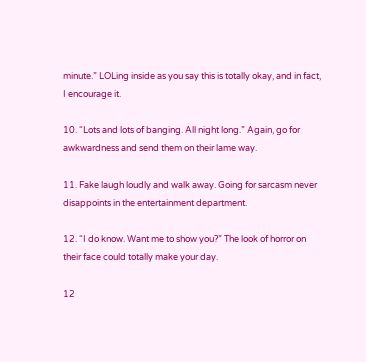minute.” LOLing inside as you say this is totally okay, and in fact, I encourage it.

10. “Lots and lots of banging. All night long.” Again, go for awkwardness and send them on their lame way.

11. Fake laugh loudly and walk away. Going for sarcasm never disappoints in the entertainment department.

12. “I do know. Want me to show you?” The look of horror on their face could totally make your day.

12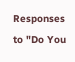Responses to "Do You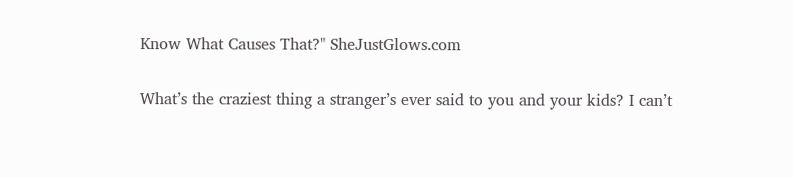Know What Causes That?" SheJustGlows.com

What’s the craziest thing a stranger’s ever said to you and your kids? I can’t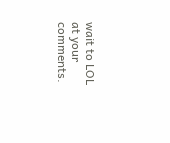wait to LOL at your comments.